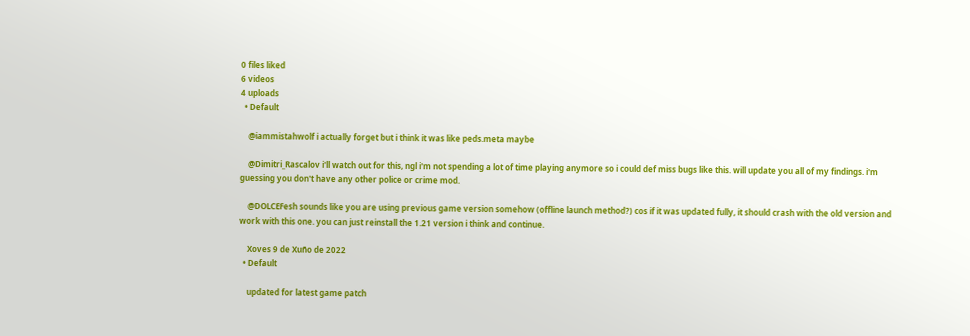0 files liked
6 videos
4 uploads
  • Default

    @iammistahwolf i actually forget but i think it was like peds.meta maybe

    @Dimitri_Rascalov i'll watch out for this, ngl i'm not spending a lot of time playing anymore so i could def miss bugs like this. will update you all of my findings. i'm guessing you don't have any other police or crime mod.

    @DOLCEFesh sounds like you are using previous game version somehow (offline launch method?) cos if it was updated fully, it should crash with the old version and work with this one. you can just reinstall the 1.21 version i think and continue.

    Xoves 9 de Xuño de 2022
  • Default

    updated for latest game patch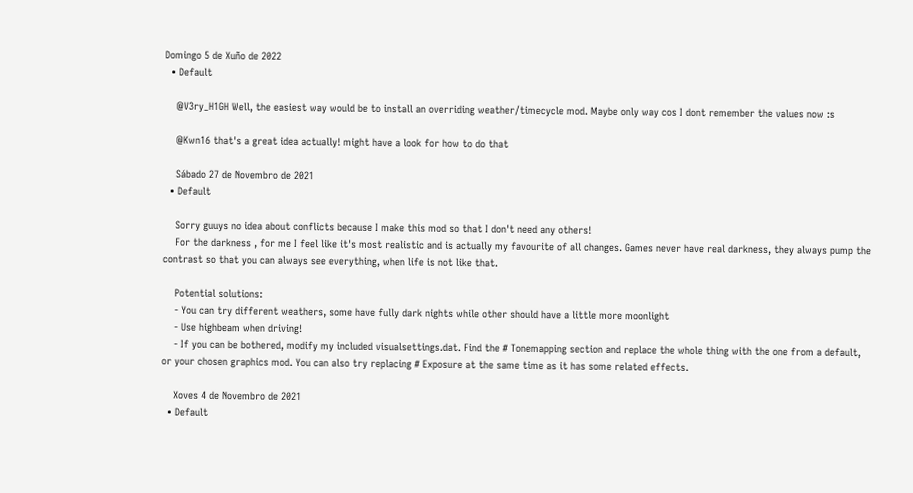Domingo 5 de Xuño de 2022
  • Default

    @V3ry_H1GH Well, the easiest way would be to install an overriding weather/timecycle mod. Maybe only way cos I dont remember the values now :s

    @Kwn16 that's a great idea actually! might have a look for how to do that

    Sábado 27 de Novembro de 2021
  • Default

    Sorry guuys no idea about conflicts because I make this mod so that I don't need any others!
    For the darkness , for me I feel like it's most realistic and is actually my favourite of all changes. Games never have real darkness, they always pump the contrast so that you can always see everything, when life is not like that.

    Potential solutions:
    - You can try different weathers, some have fully dark nights while other should have a little more moonlight
    - Use highbeam when driving!
    - If you can be bothered, modify my included visualsettings.dat. Find the # Tonemapping section and replace the whole thing with the one from a default, or your chosen graphics mod. You can also try replacing # Exposure at the same time as it has some related effects.

    Xoves 4 de Novembro de 2021
  • Default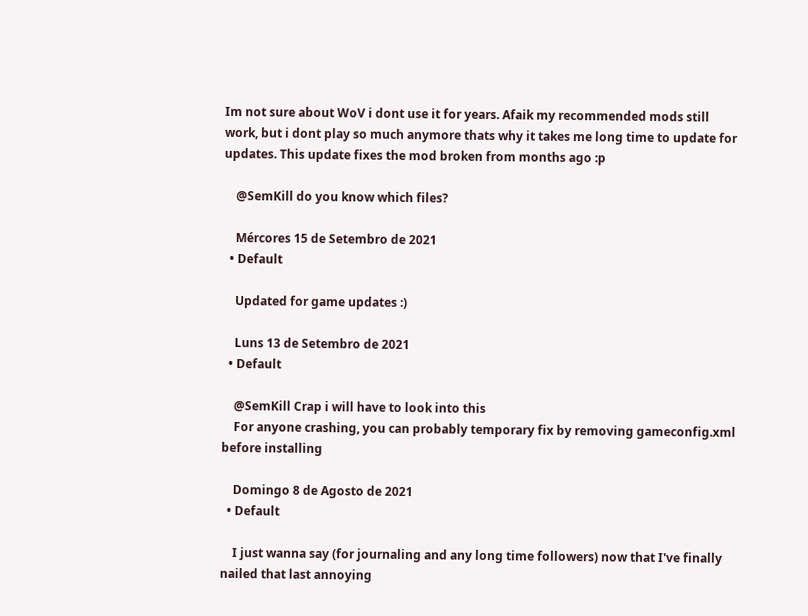Im not sure about WoV i dont use it for years. Afaik my recommended mods still work, but i dont play so much anymore thats why it takes me long time to update for updates. This update fixes the mod broken from months ago :p

    @SemKill do you know which files?

    Mércores 15 de Setembro de 2021
  • Default

    Updated for game updates :)

    Luns 13 de Setembro de 2021
  • Default

    @SemKill Crap i will have to look into this
    For anyone crashing, you can probably temporary fix by removing gameconfig.xml before installing

    Domingo 8 de Agosto de 2021
  • Default

    I just wanna say (for journaling and any long time followers) now that I've finally nailed that last annoying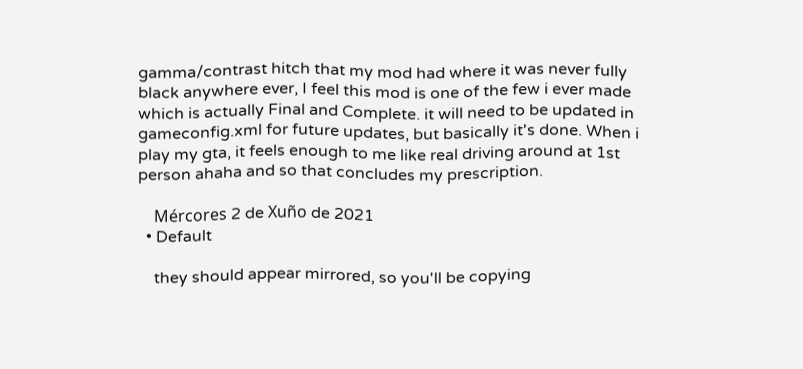gamma/contrast hitch that my mod had where it was never fully black anywhere ever, I feel this mod is one of the few i ever made which is actually Final and Complete. it will need to be updated in gameconfig.xml for future updates, but basically it's done. When i play my gta, it feels enough to me like real driving around at 1st person ahaha and so that concludes my prescription.

    Mércores 2 de Xuño de 2021
  • Default

    they should appear mirrored, so you'll be copying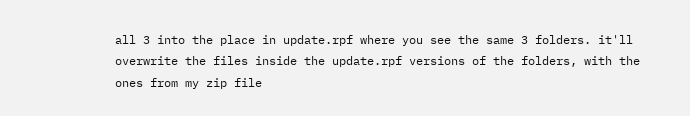all 3 into the place in update.rpf where you see the same 3 folders. it'll overwrite the files inside the update.rpf versions of the folders, with the ones from my zip file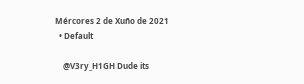Mércores 2 de Xuño de 2021
  • Default

    @V3ry_H1GH Dude its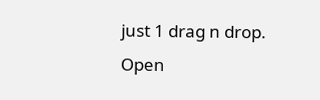just 1 drag n drop. Open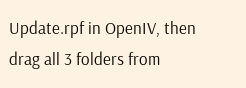Update.rpf in OpenIV, then drag all 3 folders from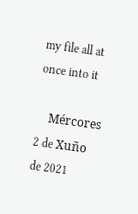my file all at once into it

    Mércores 2 de Xuño de 2021